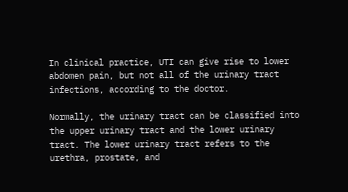In clinical practice, UTI can give rise to lower abdomen pain, but not all of the urinary tract infections, according to the doctor.

Normally, the urinary tract can be classified into the upper urinary tract and the lower urinary tract. The lower urinary tract refers to the urethra, prostate, and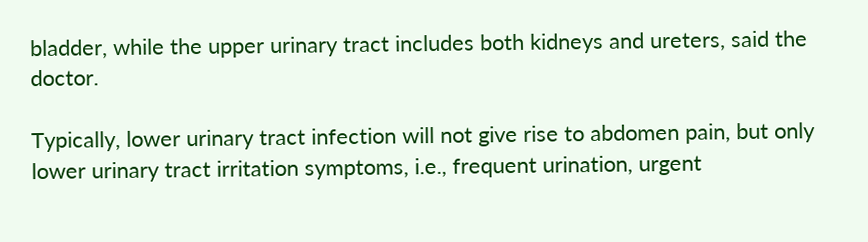bladder, while the upper urinary tract includes both kidneys and ureters, said the doctor.

Typically, lower urinary tract infection will not give rise to abdomen pain, but only lower urinary tract irritation symptoms, i.e., frequent urination, urgent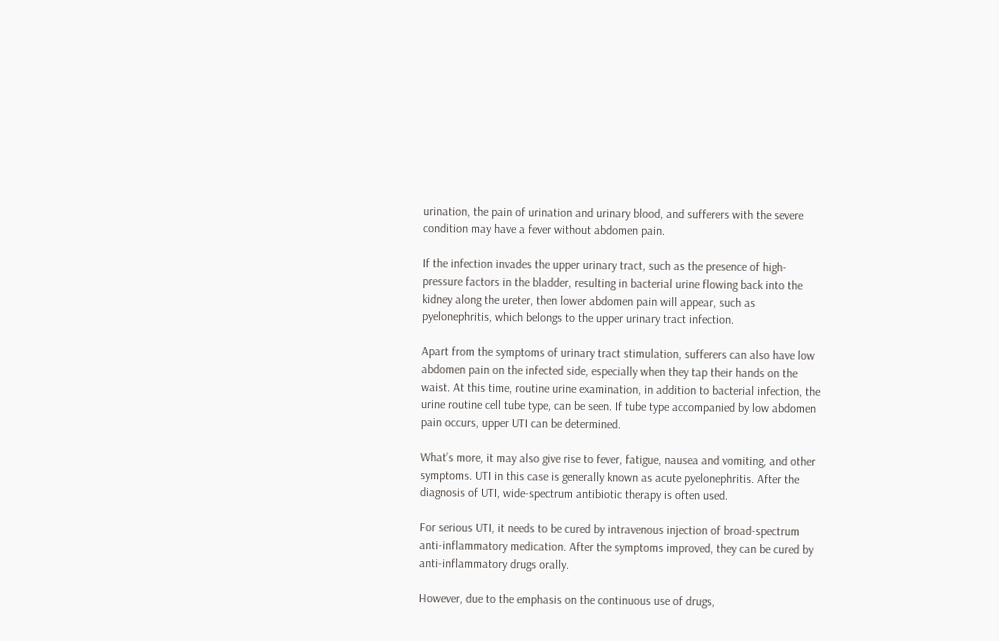urination, the pain of urination and urinary blood, and sufferers with the severe condition may have a fever without abdomen pain.

If the infection invades the upper urinary tract, such as the presence of high-pressure factors in the bladder, resulting in bacterial urine flowing back into the kidney along the ureter, then lower abdomen pain will appear, such as pyelonephritis, which belongs to the upper urinary tract infection.

Apart from the symptoms of urinary tract stimulation, sufferers can also have low abdomen pain on the infected side, especially when they tap their hands on the waist. At this time, routine urine examination, in addition to bacterial infection, the urine routine cell tube type, can be seen. If tube type accompanied by low abdomen pain occurs, upper UTI can be determined.

What’s more, it may also give rise to fever, fatigue, nausea and vomiting, and other symptoms. UTI in this case is generally known as acute pyelonephritis. After the diagnosis of UTI, wide-spectrum antibiotic therapy is often used.

For serious UTI, it needs to be cured by intravenous injection of broad-spectrum anti-inflammatory medication. After the symptoms improved, they can be cured by anti-inflammatory drugs orally.

However, due to the emphasis on the continuous use of drugs,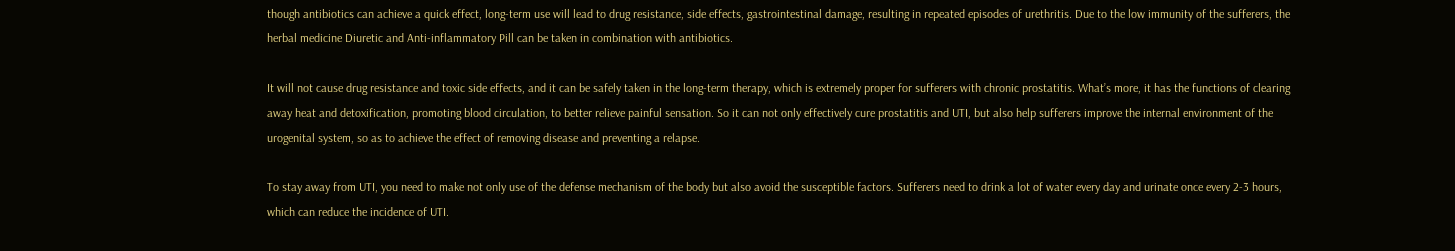though antibiotics can achieve a quick effect, long-term use will lead to drug resistance, side effects, gastrointestinal damage, resulting in repeated episodes of urethritis. Due to the low immunity of the sufferers, the herbal medicine Diuretic and Anti-inflammatory Pill can be taken in combination with antibiotics.

It will not cause drug resistance and toxic side effects, and it can be safely taken in the long-term therapy, which is extremely proper for sufferers with chronic prostatitis. What’s more, it has the functions of clearing away heat and detoxification, promoting blood circulation, to better relieve painful sensation. So it can not only effectively cure prostatitis and UTI, but also help sufferers improve the internal environment of the urogenital system, so as to achieve the effect of removing disease and preventing a relapse.

To stay away from UTI, you need to make not only use of the defense mechanism of the body but also avoid the susceptible factors. Sufferers need to drink a lot of water every day and urinate once every 2-3 hours, which can reduce the incidence of UTI.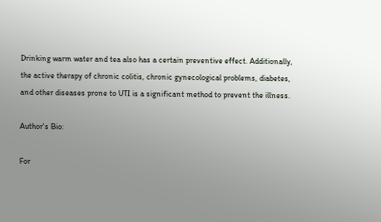Drinking warm water and tea also has a certain preventive effect. Additionally, the active therapy of chronic colitis, chronic gynecological problems, diabetes, and other diseases prone to UTI is a significant method to prevent the illness.

Author's Bio:

For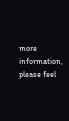more information, please feel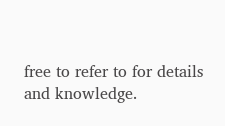free to refer to for details and knowledge.